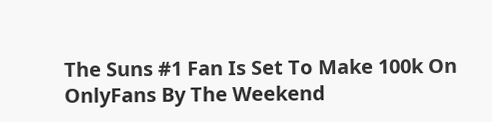The Suns #1 Fan Is Set To Make 100k On OnlyFans By The Weekend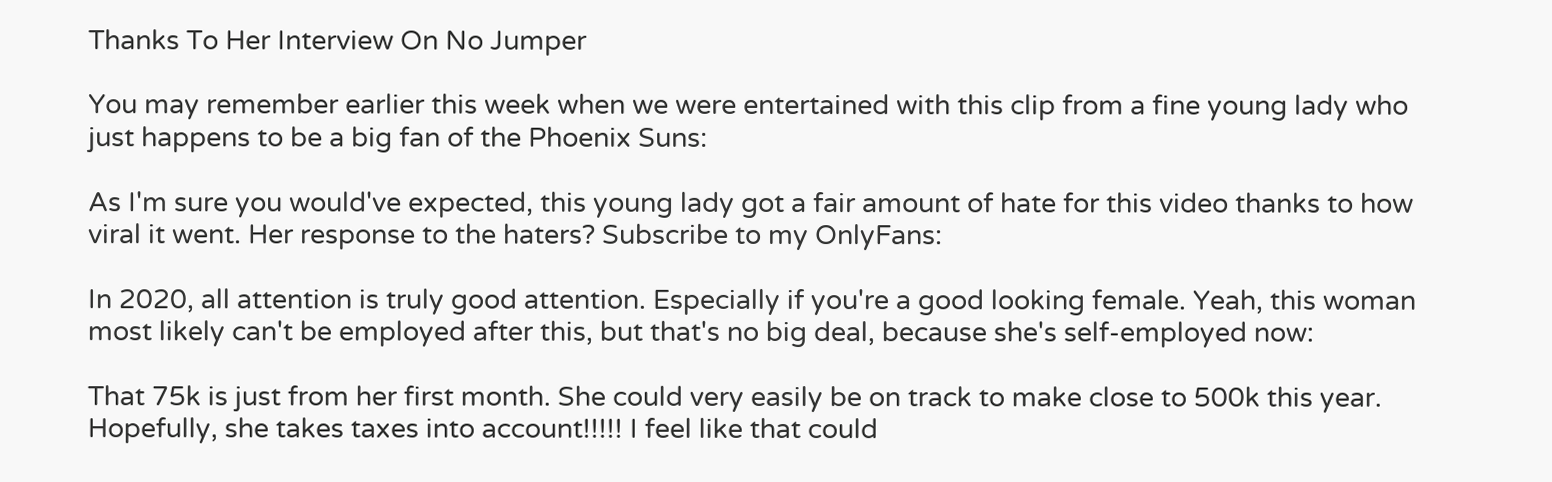Thanks To Her Interview On No Jumper

You may remember earlier this week when we were entertained with this clip from a fine young lady who just happens to be a big fan of the Phoenix Suns:

As I'm sure you would've expected, this young lady got a fair amount of hate for this video thanks to how viral it went. Her response to the haters? Subscribe to my OnlyFans:

In 2020, all attention is truly good attention. Especially if you're a good looking female. Yeah, this woman most likely can't be employed after this, but that's no big deal, because she's self-employed now:

That 75k is just from her first month. She could very easily be on track to make close to 500k this year. Hopefully, she takes taxes into account!!!!! I feel like that could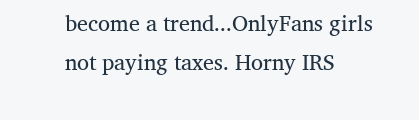become a trend...OnlyFans girls not paying taxes. Horny IRS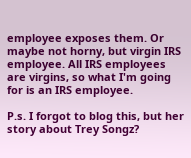employee exposes them. Or maybe not horny, but virgin IRS employee. All IRS employees are virgins, so what I'm going for is an IRS employee.

P.s. I forgot to blog this, but her story about Trey Songz?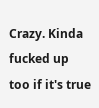Crazy. Kinda fucked up too if it's true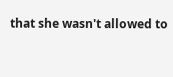that she wasn't allowed to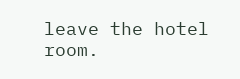leave the hotel room.